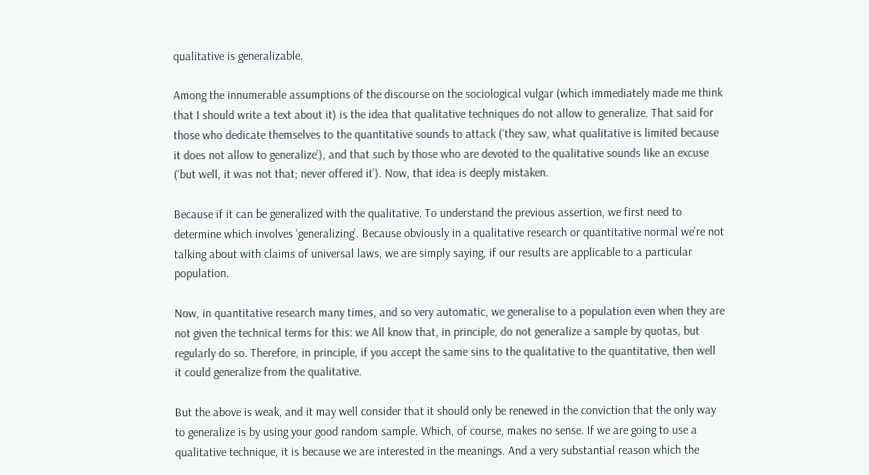qualitative is generalizable.

Among the innumerable assumptions of the discourse on the sociological vulgar (which immediately made me think that I should write a text about it) is the idea that qualitative techniques do not allow to generalize. That said for those who dedicate themselves to the quantitative sounds to attack (‘they saw, what qualitative is limited because it does not allow to generalize’), and that such by those who are devoted to the qualitative sounds like an excuse (‘but well, it was not that; never offered it’). Now, that idea is deeply mistaken.

Because if it can be generalized with the qualitative. To understand the previous assertion, we first need to determine which involves ‘generalizing’. Because obviously in a qualitative research or quantitative normal we’re not talking about with claims of universal laws, we are simply saying, if our results are applicable to a particular population.

Now, in quantitative research many times, and so very automatic, we generalise to a population even when they are not given the technical terms for this: we All know that, in principle, do not generalize a sample by quotas, but regularly do so. Therefore, in principle, if you accept the same sins to the qualitative to the quantitative, then well it could generalize from the qualitative.

But the above is weak, and it may well consider that it should only be renewed in the conviction that the only way to generalize is by using your good random sample. Which, of course, makes no sense. If we are going to use a qualitative technique, it is because we are interested in the meanings. And a very substantial reason which the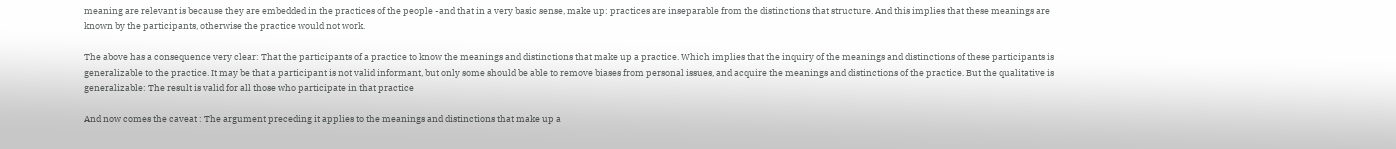meaning are relevant is because they are embedded in the practices of the people -and that in a very basic sense, make up: practices are inseparable from the distinctions that structure. And this implies that these meanings are known by the participants, otherwise the practice would not work.

The above has a consequence very clear: That the participants of a practice to know the meanings and distinctions that make up a practice. Which implies that the inquiry of the meanings and distinctions of these participants is generalizable to the practice. It may be that a participant is not valid informant, but only some should be able to remove biases from personal issues, and acquire the meanings and distinctions of the practice. But the qualitative is generalizable: The result is valid for all those who participate in that practice

And now comes the caveat : The argument preceding it applies to the meanings and distinctions that make up a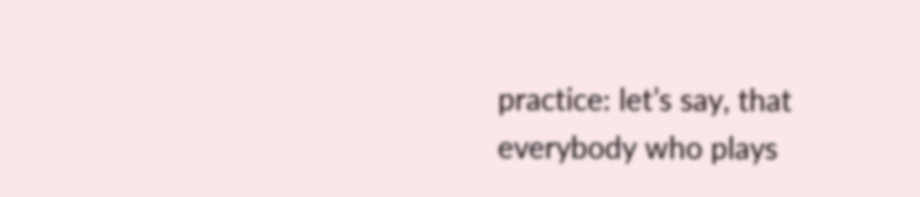practice: let’s say, that everybody who plays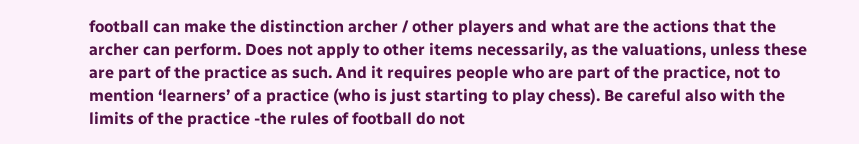football can make the distinction archer / other players and what are the actions that the archer can perform. Does not apply to other items necessarily, as the valuations, unless these are part of the practice as such. And it requires people who are part of the practice, not to mention ‘learners’ of a practice (who is just starting to play chess). Be careful also with the limits of the practice -the rules of football do not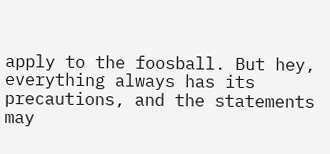apply to the foosball. But hey, everything always has its precautions, and the statements may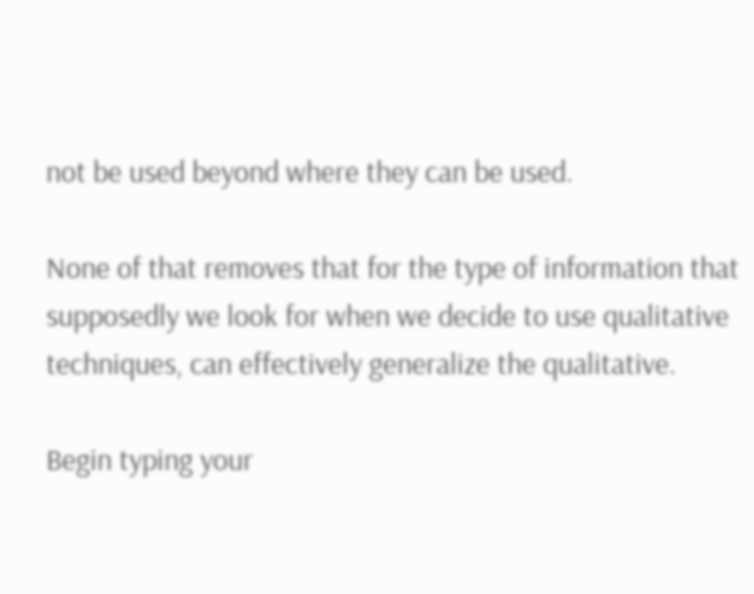not be used beyond where they can be used.

None of that removes that for the type of information that supposedly we look for when we decide to use qualitative techniques, can effectively generalize the qualitative.

Begin typing your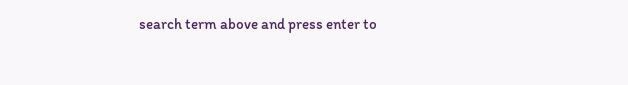search term above and press enter to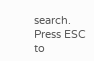search. Press ESC to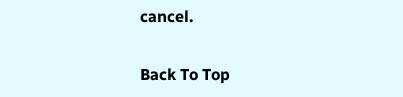cancel.

Back To Top